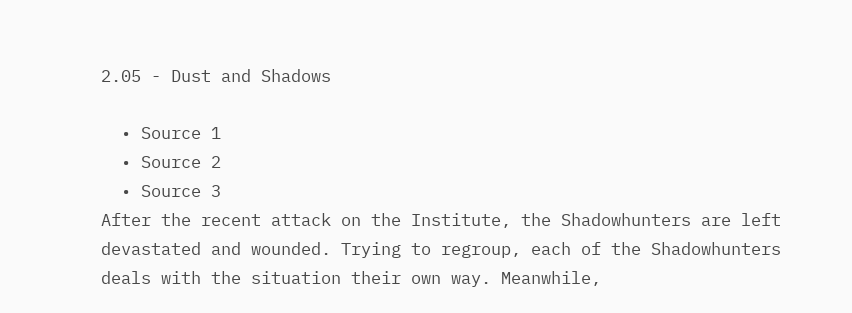2.05 - Dust and Shadows

  • Source 1
  • Source 2
  • Source 3
After the recent attack on the Institute, the Shadowhunters are left devastated and wounded. Trying to regroup, each of the Shadowhunters deals with the situation their own way. Meanwhile,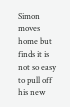Simon moves home but finds it is not so easy to pull off his new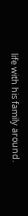life with his family around.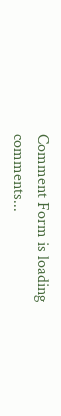Comment Form is loading comments...